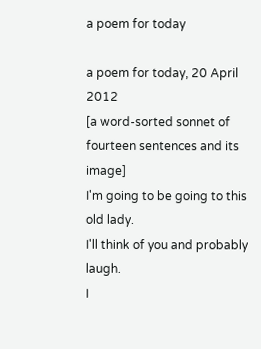a poem for today

a poem for today, 20 April 2012
[a word-sorted sonnet of fourteen sentences and its image]
I'm going to be going to this old lady.
I'll think of you and probably laugh.
I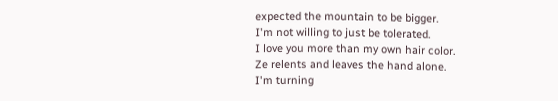expected the mountain to be bigger.
I'm not willing to just be tolerated.
I love you more than my own hair color.
Ze relents and leaves the hand alone.
I'm turning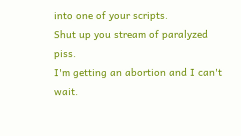into one of your scripts.
Shut up you stream of paralyzed piss.
I'm getting an abortion and I can't wait.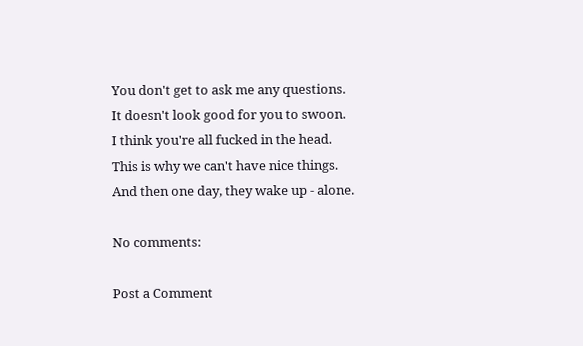You don't get to ask me any questions.
It doesn't look good for you to swoon.
I think you're all fucked in the head.
This is why we can't have nice things.
And then one day, they wake up - alone.

No comments:

Post a Comment